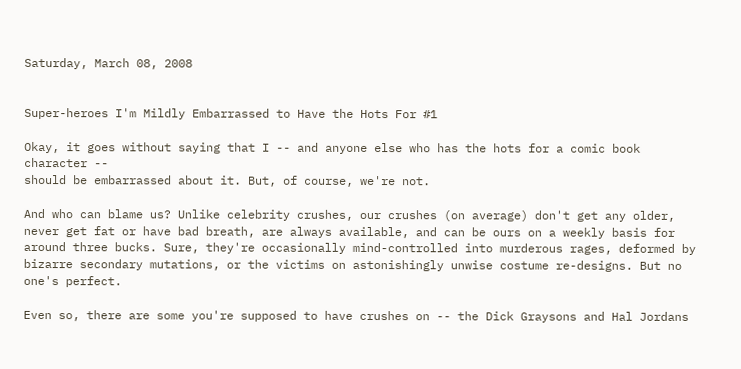Saturday, March 08, 2008


Super-heroes I'm Mildly Embarrassed to Have the Hots For #1

Okay, it goes without saying that I -- and anyone else who has the hots for a comic book character --
should be embarrassed about it. But, of course, we're not.

And who can blame us? Unlike celebrity crushes, our crushes (on average) don't get any older, never get fat or have bad breath, are always available, and can be ours on a weekly basis for around three bucks. Sure, they're occasionally mind-controlled into murderous rages, deformed by bizarre secondary mutations, or the victims on astonishingly unwise costume re-designs. But no one's perfect.

Even so, there are some you're supposed to have crushes on -- the Dick Graysons and Hal Jordans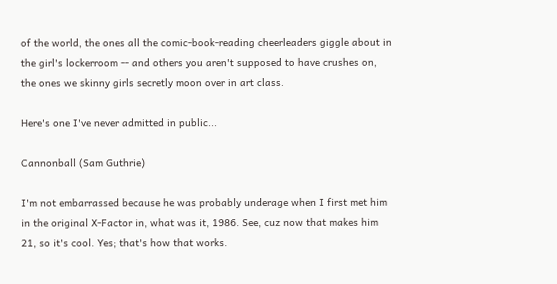of the world, the ones all the comic-book-reading cheerleaders giggle about in the girl's lockerroom -- and others you aren't supposed to have crushes on, the ones we skinny girls secretly moon over in art class.

Here's one I've never admitted in public...

Cannonball (Sam Guthrie)

I'm not embarrassed because he was probably underage when I first met him in the original X-Factor in, what was it, 1986. See, cuz now that makes him 21, so it's cool. Yes; that's how that works.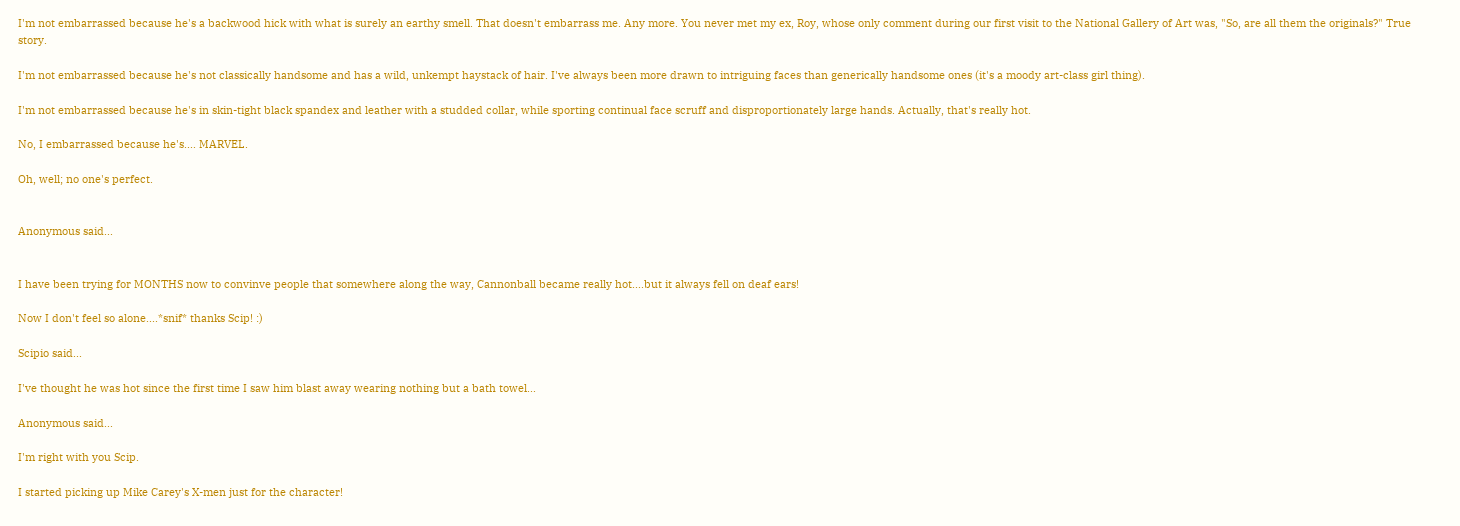I'm not embarrassed because he's a backwood hick with what is surely an earthy smell. That doesn't embarrass me. Any more. You never met my ex, Roy, whose only comment during our first visit to the National Gallery of Art was, "So, are all them the originals?" True story.

I'm not embarrassed because he's not classically handsome and has a wild, unkempt haystack of hair. I've always been more drawn to intriguing faces than generically handsome ones (it's a moody art-class girl thing).

I'm not embarrassed because he's in skin-tight black spandex and leather with a studded collar, while sporting continual face scruff and disproportionately large hands. Actually, that's really hot.

No, I embarrassed because he's.... MARVEL.

Oh, well; no one's perfect.


Anonymous said...


I have been trying for MONTHS now to convinve people that somewhere along the way, Cannonball became really hot....but it always fell on deaf ears!

Now I don't feel so alone....*snif* thanks Scip! :)

Scipio said...

I've thought he was hot since the first time I saw him blast away wearing nothing but a bath towel...

Anonymous said...

I'm right with you Scip.

I started picking up Mike Carey's X-men just for the character!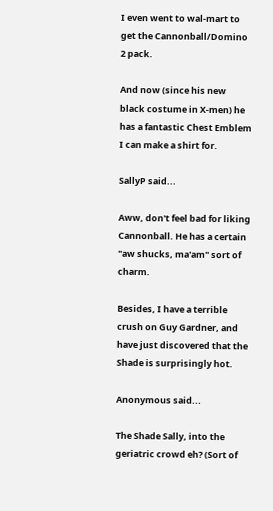I even went to wal-mart to get the Cannonball/Domino 2 pack.

And now (since his new black costume in X-men) he has a fantastic Chest Emblem I can make a shirt for.

SallyP said...

Aww, don't feel bad for liking Cannonball. He has a certain "aw shucks, ma'am" sort of charm.

Besides, I have a terrible crush on Guy Gardner, and have just discovered that the Shade is surprisingly hot.

Anonymous said...

The Shade Sally, into the geriatric crowd eh? (Sort of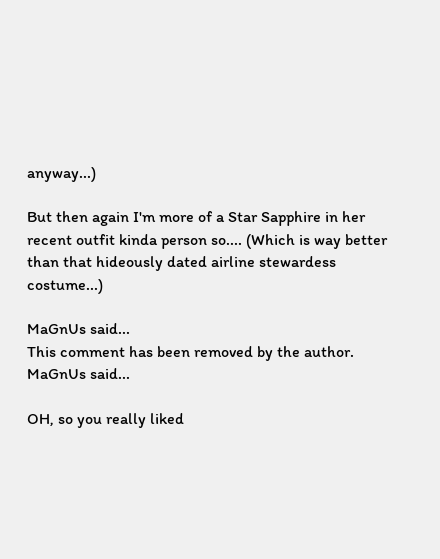anyway...)

But then again I'm more of a Star Sapphire in her recent outfit kinda person so.... (Which is way better than that hideously dated airline stewardess costume...)

MaGnUs said...
This comment has been removed by the author.
MaGnUs said...

OH, so you really liked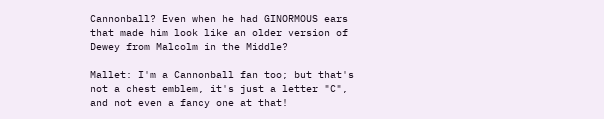Cannonball? Even when he had GINORMOUS ears that made him look like an older version of Dewey from Malcolm in the Middle?

Mallet: I'm a Cannonball fan too; but that's not a chest emblem, it's just a letter "C", and not even a fancy one at that!